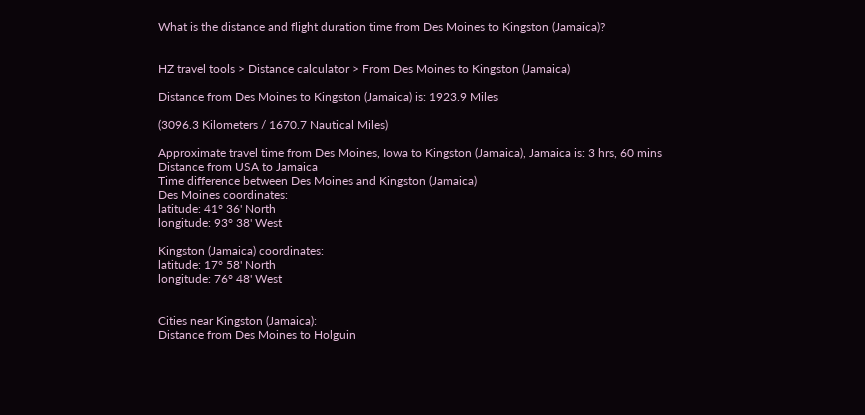What is the distance and flight duration time from Des Moines to Kingston (Jamaica)?


HZ travel tools > Distance calculator > From Des Moines to Kingston (Jamaica)

Distance from Des Moines to Kingston (Jamaica) is: 1923.9 Miles

(3096.3 Kilometers / 1670.7 Nautical Miles)

Approximate travel time from Des Moines, Iowa to Kingston (Jamaica), Jamaica is: 3 hrs, 60 mins
Distance from USA to Jamaica
Time difference between Des Moines and Kingston (Jamaica)
Des Moines coordinates:
latitude: 41° 36' North
longitude: 93° 38' West

Kingston (Jamaica) coordinates:
latitude: 17° 58' North
longitude: 76° 48' West


Cities near Kingston (Jamaica):
Distance from Des Moines to Holguin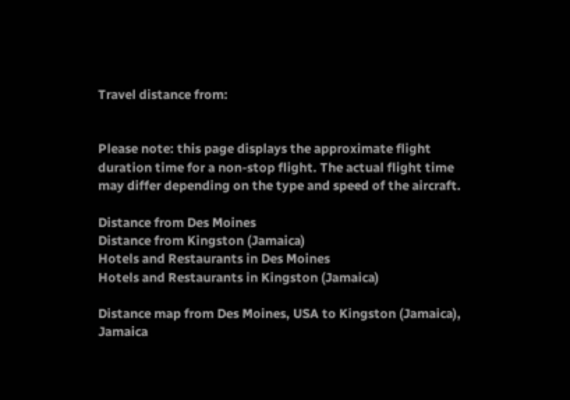Travel distance from:


Please note: this page displays the approximate flight duration time for a non-stop flight. The actual flight time may differ depending on the type and speed of the aircraft.

Distance from Des Moines
Distance from Kingston (Jamaica)
Hotels and Restaurants in Des Moines
Hotels and Restaurants in Kingston (Jamaica)

Distance map from Des Moines, USA to Kingston (Jamaica), Jamaica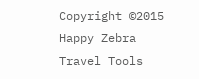Copyright ©2015 Happy Zebra Travel Tools